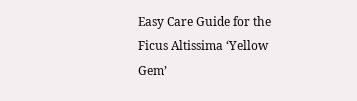Easy Care Guide for the Ficus Altissima ‘Yellow Gem’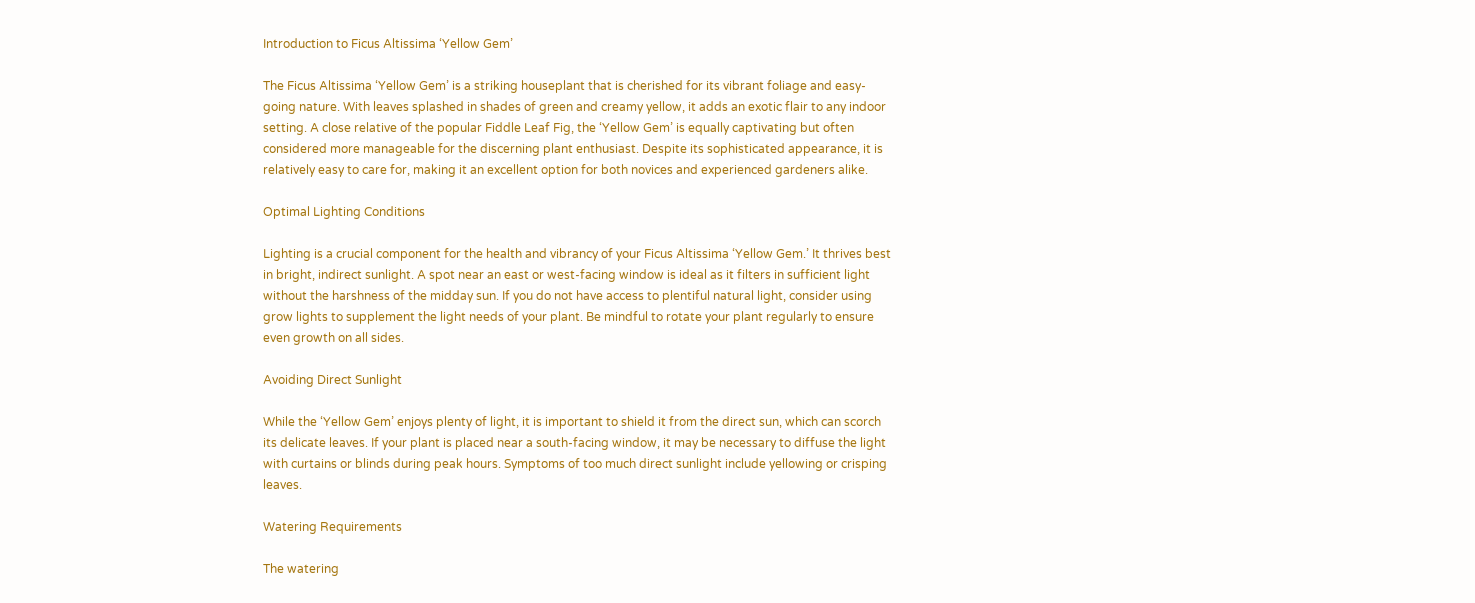Introduction to Ficus Altissima ‘Yellow Gem’

The Ficus Altissima ‘Yellow Gem’ is a striking houseplant that is cherished for its vibrant foliage and easy-going nature. With leaves splashed in shades of green and creamy yellow, it adds an exotic flair to any indoor setting. A close relative of the popular Fiddle Leaf Fig, the ‘Yellow Gem’ is equally captivating but often considered more manageable for the discerning plant enthusiast. Despite its sophisticated appearance, it is relatively easy to care for, making it an excellent option for both novices and experienced gardeners alike.

Optimal Lighting Conditions

Lighting is a crucial component for the health and vibrancy of your Ficus Altissima ‘Yellow Gem.’ It thrives best in bright, indirect sunlight. A spot near an east or west-facing window is ideal as it filters in sufficient light without the harshness of the midday sun. If you do not have access to plentiful natural light, consider using grow lights to supplement the light needs of your plant. Be mindful to rotate your plant regularly to ensure even growth on all sides.

Avoiding Direct Sunlight

While the ‘Yellow Gem’ enjoys plenty of light, it is important to shield it from the direct sun, which can scorch its delicate leaves. If your plant is placed near a south-facing window, it may be necessary to diffuse the light with curtains or blinds during peak hours. Symptoms of too much direct sunlight include yellowing or crisping leaves.

Watering Requirements

The watering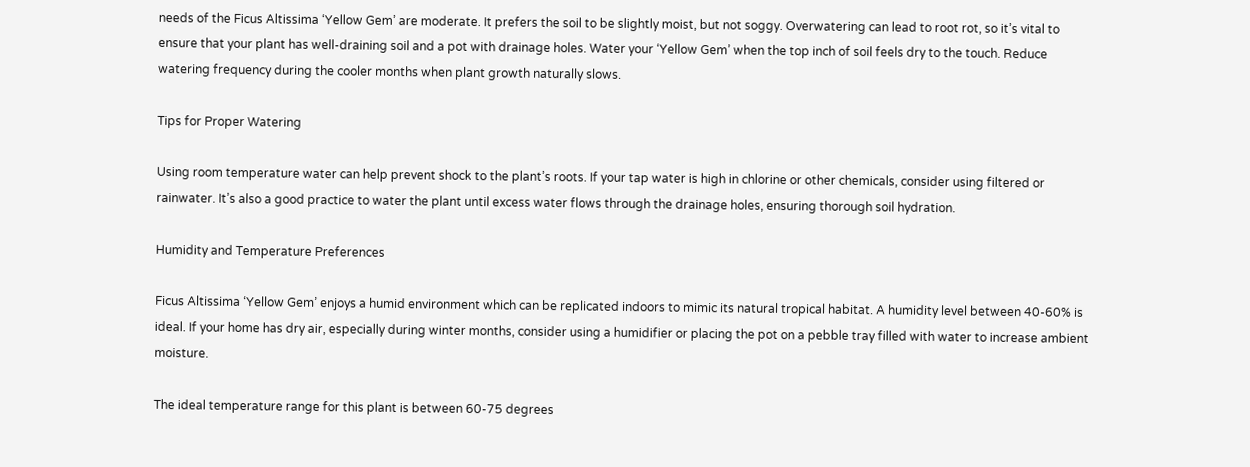needs of the Ficus Altissima ‘Yellow Gem’ are moderate. It prefers the soil to be slightly moist, but not soggy. Overwatering can lead to root rot, so it’s vital to ensure that your plant has well-draining soil and a pot with drainage holes. Water your ‘Yellow Gem’ when the top inch of soil feels dry to the touch. Reduce watering frequency during the cooler months when plant growth naturally slows.

Tips for Proper Watering

Using room temperature water can help prevent shock to the plant’s roots. If your tap water is high in chlorine or other chemicals, consider using filtered or rainwater. It’s also a good practice to water the plant until excess water flows through the drainage holes, ensuring thorough soil hydration.

Humidity and Temperature Preferences

Ficus Altissima ‘Yellow Gem’ enjoys a humid environment which can be replicated indoors to mimic its natural tropical habitat. A humidity level between 40-60% is ideal. If your home has dry air, especially during winter months, consider using a humidifier or placing the pot on a pebble tray filled with water to increase ambient moisture.

The ideal temperature range for this plant is between 60-75 degrees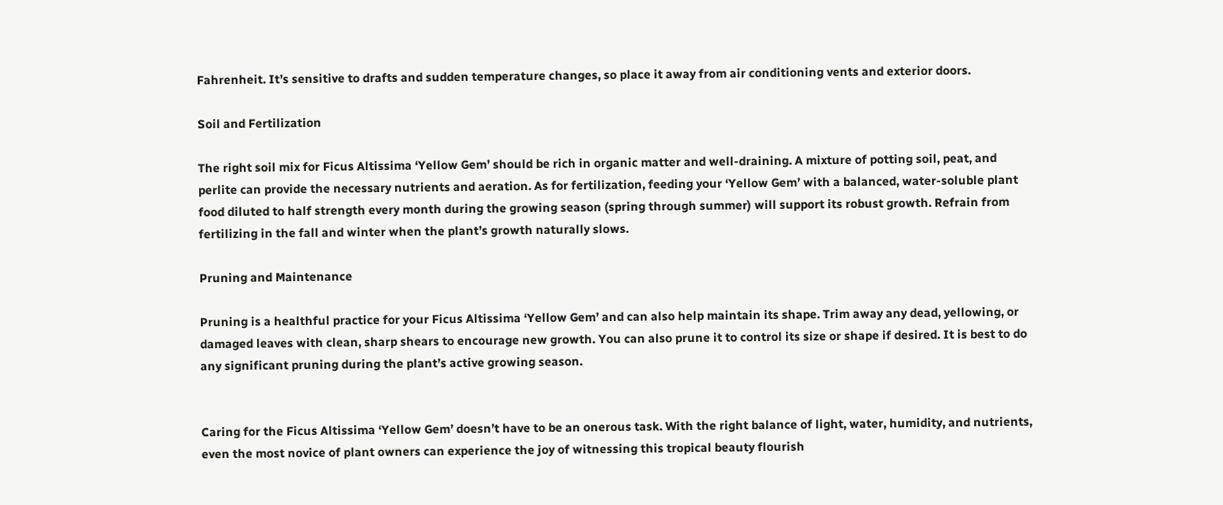Fahrenheit. It’s sensitive to drafts and sudden temperature changes, so place it away from air conditioning vents and exterior doors.

Soil and Fertilization

The right soil mix for Ficus Altissima ‘Yellow Gem’ should be rich in organic matter and well-draining. A mixture of potting soil, peat, and perlite can provide the necessary nutrients and aeration. As for fertilization, feeding your ‘Yellow Gem’ with a balanced, water-soluble plant food diluted to half strength every month during the growing season (spring through summer) will support its robust growth. Refrain from fertilizing in the fall and winter when the plant’s growth naturally slows.

Pruning and Maintenance

Pruning is a healthful practice for your Ficus Altissima ‘Yellow Gem’ and can also help maintain its shape. Trim away any dead, yellowing, or damaged leaves with clean, sharp shears to encourage new growth. You can also prune it to control its size or shape if desired. It is best to do any significant pruning during the plant’s active growing season.


Caring for the Ficus Altissima ‘Yellow Gem’ doesn’t have to be an onerous task. With the right balance of light, water, humidity, and nutrients, even the most novice of plant owners can experience the joy of witnessing this tropical beauty flourish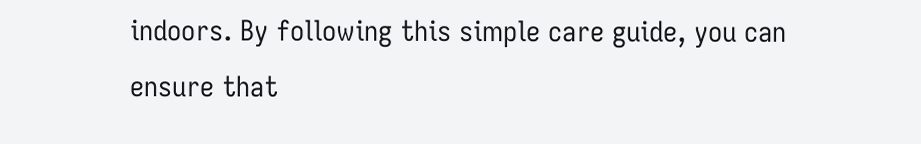indoors. By following this simple care guide, you can ensure that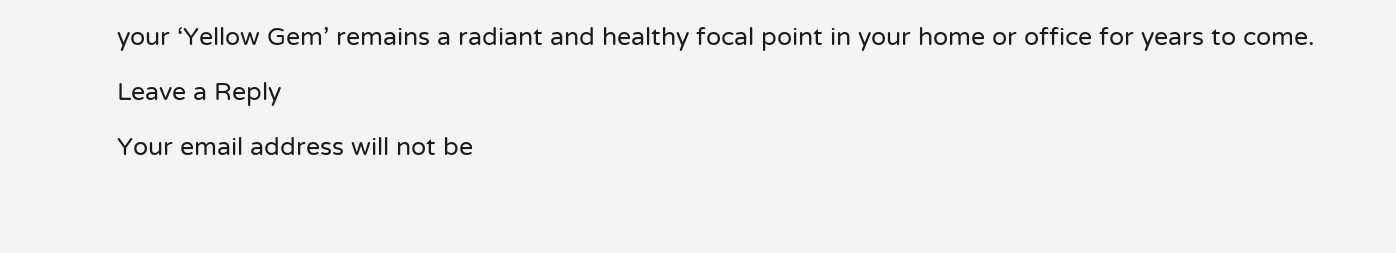your ‘Yellow Gem’ remains a radiant and healthy focal point in your home or office for years to come.

Leave a Reply

Your email address will not be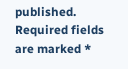published. Required fields are marked *